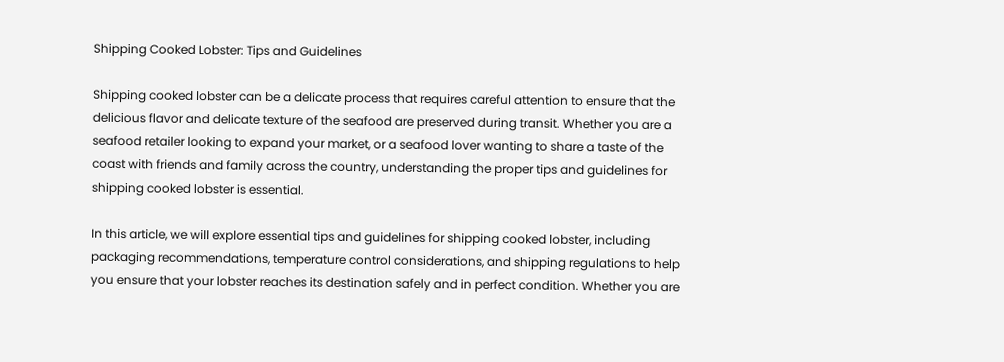Shipping Cooked Lobster: Tips and Guidelines

Shipping cooked lobster can be a delicate process that requires careful attention to ensure that the delicious flavor and delicate texture of the seafood are preserved during transit. Whether you are a seafood retailer looking to expand your market, or a seafood lover wanting to share a taste of the coast with friends and family across the country, understanding the proper tips and guidelines for shipping cooked lobster is essential.

In this article, we will explore essential tips and guidelines for shipping cooked lobster, including packaging recommendations, temperature control considerations, and shipping regulations to help you ensure that your lobster reaches its destination safely and in perfect condition. Whether you are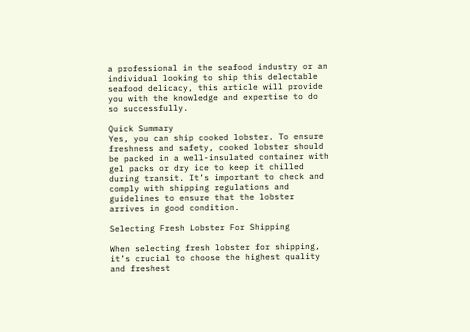a professional in the seafood industry or an individual looking to ship this delectable seafood delicacy, this article will provide you with the knowledge and expertise to do so successfully.

Quick Summary
Yes, you can ship cooked lobster. To ensure freshness and safety, cooked lobster should be packed in a well-insulated container with gel packs or dry ice to keep it chilled during transit. It’s important to check and comply with shipping regulations and guidelines to ensure that the lobster arrives in good condition.

Selecting Fresh Lobster For Shipping

When selecting fresh lobster for shipping, it’s crucial to choose the highest quality and freshest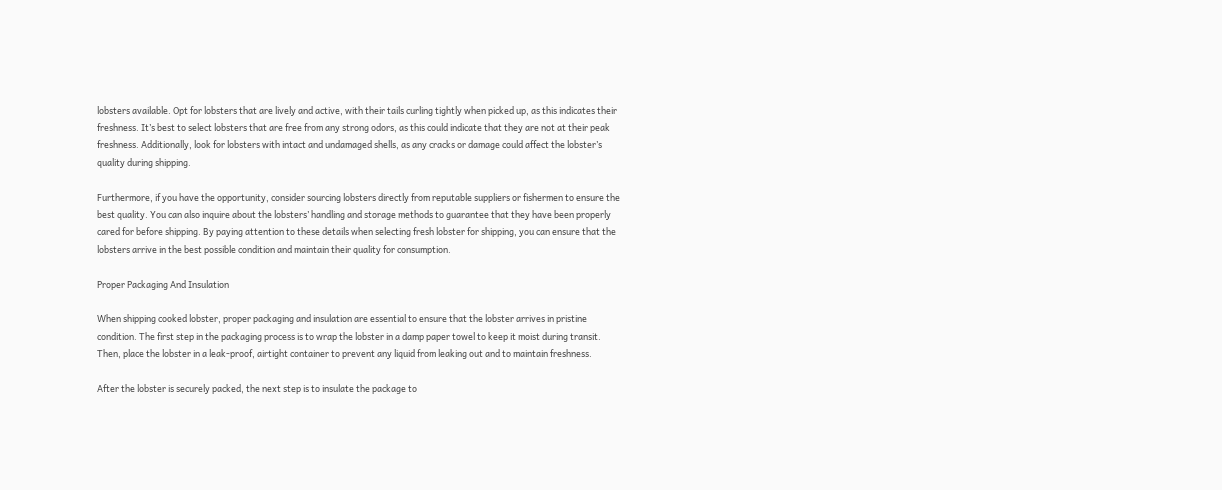lobsters available. Opt for lobsters that are lively and active, with their tails curling tightly when picked up, as this indicates their freshness. It’s best to select lobsters that are free from any strong odors, as this could indicate that they are not at their peak freshness. Additionally, look for lobsters with intact and undamaged shells, as any cracks or damage could affect the lobster’s quality during shipping.

Furthermore, if you have the opportunity, consider sourcing lobsters directly from reputable suppliers or fishermen to ensure the best quality. You can also inquire about the lobsters’ handling and storage methods to guarantee that they have been properly cared for before shipping. By paying attention to these details when selecting fresh lobster for shipping, you can ensure that the lobsters arrive in the best possible condition and maintain their quality for consumption.

Proper Packaging And Insulation

When shipping cooked lobster, proper packaging and insulation are essential to ensure that the lobster arrives in pristine condition. The first step in the packaging process is to wrap the lobster in a damp paper towel to keep it moist during transit. Then, place the lobster in a leak-proof, airtight container to prevent any liquid from leaking out and to maintain freshness.

After the lobster is securely packed, the next step is to insulate the package to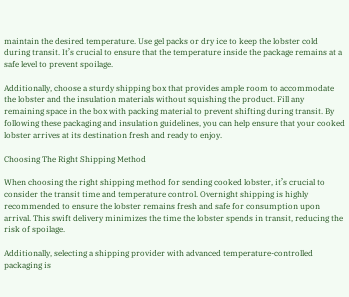maintain the desired temperature. Use gel packs or dry ice to keep the lobster cold during transit. It’s crucial to ensure that the temperature inside the package remains at a safe level to prevent spoilage.

Additionally, choose a sturdy shipping box that provides ample room to accommodate the lobster and the insulation materials without squishing the product. Fill any remaining space in the box with packing material to prevent shifting during transit. By following these packaging and insulation guidelines, you can help ensure that your cooked lobster arrives at its destination fresh and ready to enjoy.

Choosing The Right Shipping Method

When choosing the right shipping method for sending cooked lobster, it’s crucial to consider the transit time and temperature control. Overnight shipping is highly recommended to ensure the lobster remains fresh and safe for consumption upon arrival. This swift delivery minimizes the time the lobster spends in transit, reducing the risk of spoilage.

Additionally, selecting a shipping provider with advanced temperature-controlled packaging is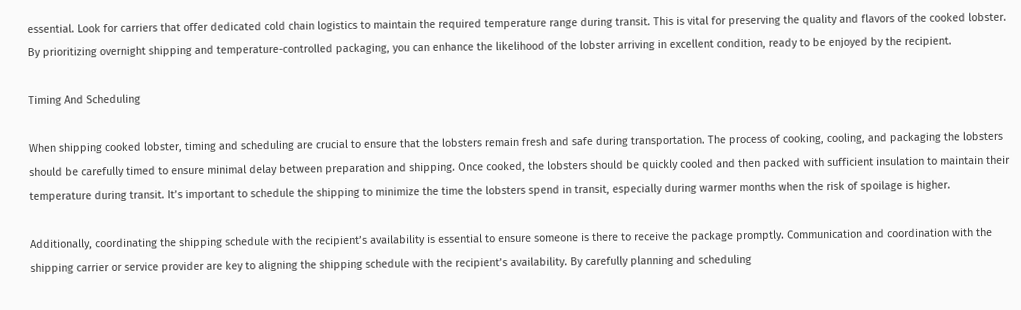essential. Look for carriers that offer dedicated cold chain logistics to maintain the required temperature range during transit. This is vital for preserving the quality and flavors of the cooked lobster. By prioritizing overnight shipping and temperature-controlled packaging, you can enhance the likelihood of the lobster arriving in excellent condition, ready to be enjoyed by the recipient.

Timing And Scheduling

When shipping cooked lobster, timing and scheduling are crucial to ensure that the lobsters remain fresh and safe during transportation. The process of cooking, cooling, and packaging the lobsters should be carefully timed to ensure minimal delay between preparation and shipping. Once cooked, the lobsters should be quickly cooled and then packed with sufficient insulation to maintain their temperature during transit. It’s important to schedule the shipping to minimize the time the lobsters spend in transit, especially during warmer months when the risk of spoilage is higher.

Additionally, coordinating the shipping schedule with the recipient’s availability is essential to ensure someone is there to receive the package promptly. Communication and coordination with the shipping carrier or service provider are key to aligning the shipping schedule with the recipient’s availability. By carefully planning and scheduling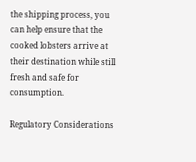the shipping process, you can help ensure that the cooked lobsters arrive at their destination while still fresh and safe for consumption.

Regulatory Considerations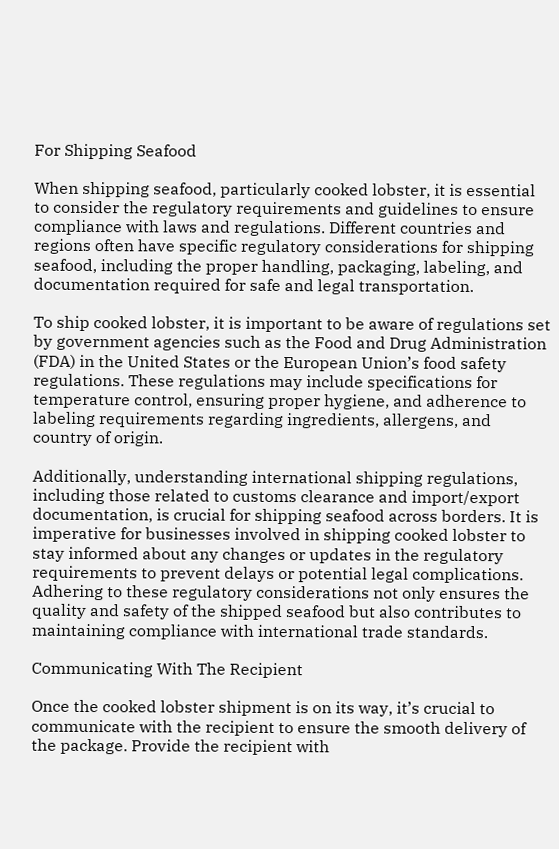For Shipping Seafood

When shipping seafood, particularly cooked lobster, it is essential to consider the regulatory requirements and guidelines to ensure compliance with laws and regulations. Different countries and regions often have specific regulatory considerations for shipping seafood, including the proper handling, packaging, labeling, and documentation required for safe and legal transportation.

To ship cooked lobster, it is important to be aware of regulations set by government agencies such as the Food and Drug Administration (FDA) in the United States or the European Union’s food safety regulations. These regulations may include specifications for temperature control, ensuring proper hygiene, and adherence to labeling requirements regarding ingredients, allergens, and country of origin.

Additionally, understanding international shipping regulations, including those related to customs clearance and import/export documentation, is crucial for shipping seafood across borders. It is imperative for businesses involved in shipping cooked lobster to stay informed about any changes or updates in the regulatory requirements to prevent delays or potential legal complications. Adhering to these regulatory considerations not only ensures the quality and safety of the shipped seafood but also contributes to maintaining compliance with international trade standards.

Communicating With The Recipient

Once the cooked lobster shipment is on its way, it’s crucial to communicate with the recipient to ensure the smooth delivery of the package. Provide the recipient with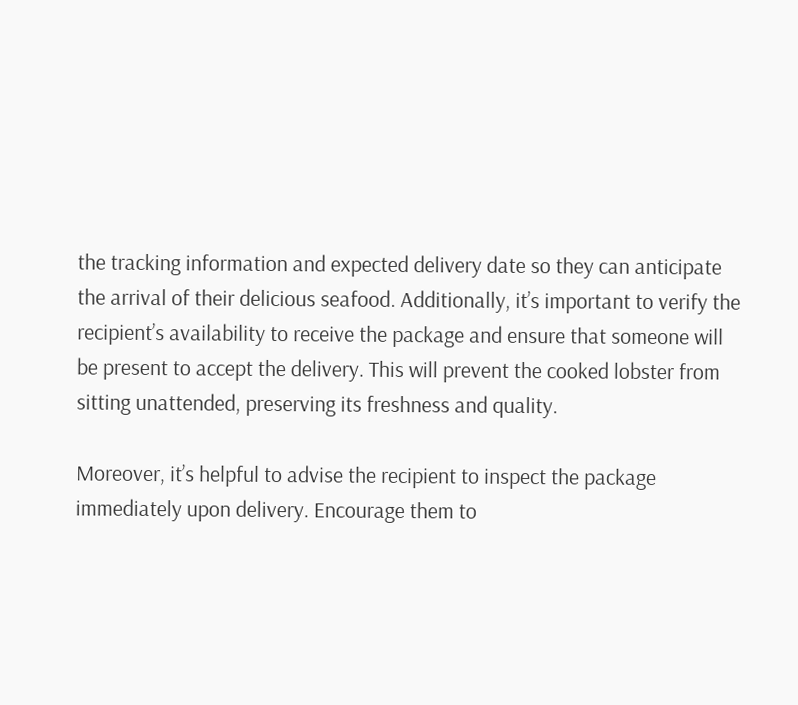the tracking information and expected delivery date so they can anticipate the arrival of their delicious seafood. Additionally, it’s important to verify the recipient’s availability to receive the package and ensure that someone will be present to accept the delivery. This will prevent the cooked lobster from sitting unattended, preserving its freshness and quality.

Moreover, it’s helpful to advise the recipient to inspect the package immediately upon delivery. Encourage them to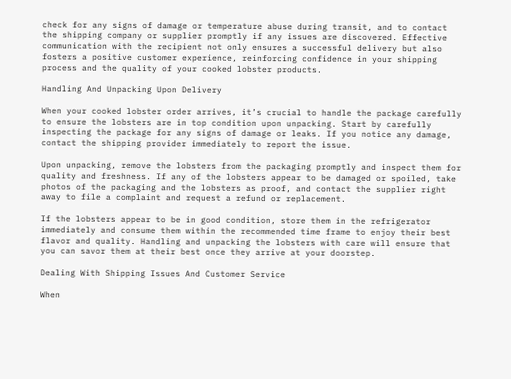check for any signs of damage or temperature abuse during transit, and to contact the shipping company or supplier promptly if any issues are discovered. Effective communication with the recipient not only ensures a successful delivery but also fosters a positive customer experience, reinforcing confidence in your shipping process and the quality of your cooked lobster products.

Handling And Unpacking Upon Delivery

When your cooked lobster order arrives, it’s crucial to handle the package carefully to ensure the lobsters are in top condition upon unpacking. Start by carefully inspecting the package for any signs of damage or leaks. If you notice any damage, contact the shipping provider immediately to report the issue.

Upon unpacking, remove the lobsters from the packaging promptly and inspect them for quality and freshness. If any of the lobsters appear to be damaged or spoiled, take photos of the packaging and the lobsters as proof, and contact the supplier right away to file a complaint and request a refund or replacement.

If the lobsters appear to be in good condition, store them in the refrigerator immediately and consume them within the recommended time frame to enjoy their best flavor and quality. Handling and unpacking the lobsters with care will ensure that you can savor them at their best once they arrive at your doorstep.

Dealing With Shipping Issues And Customer Service

When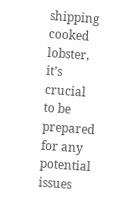shipping cooked lobster, it’s crucial to be prepared for any potential issues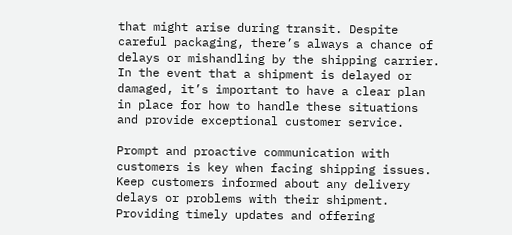that might arise during transit. Despite careful packaging, there’s always a chance of delays or mishandling by the shipping carrier. In the event that a shipment is delayed or damaged, it’s important to have a clear plan in place for how to handle these situations and provide exceptional customer service.

Prompt and proactive communication with customers is key when facing shipping issues. Keep customers informed about any delivery delays or problems with their shipment. Providing timely updates and offering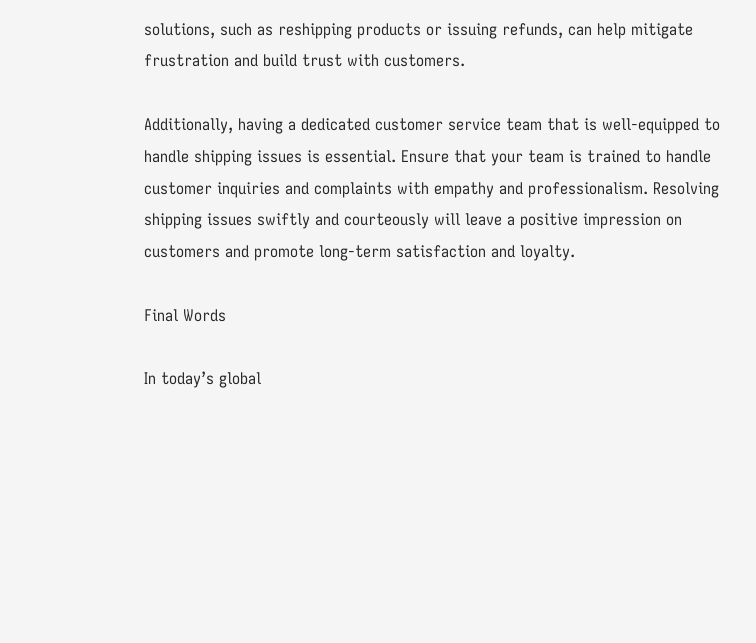solutions, such as reshipping products or issuing refunds, can help mitigate frustration and build trust with customers.

Additionally, having a dedicated customer service team that is well-equipped to handle shipping issues is essential. Ensure that your team is trained to handle customer inquiries and complaints with empathy and professionalism. Resolving shipping issues swiftly and courteously will leave a positive impression on customers and promote long-term satisfaction and loyalty.

Final Words

In today’s global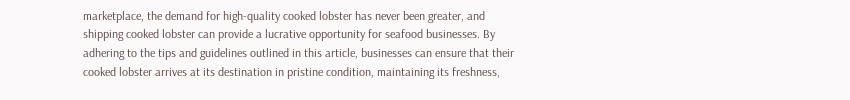marketplace, the demand for high-quality cooked lobster has never been greater, and shipping cooked lobster can provide a lucrative opportunity for seafood businesses. By adhering to the tips and guidelines outlined in this article, businesses can ensure that their cooked lobster arrives at its destination in pristine condition, maintaining its freshness,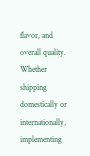flavor, and overall quality. Whether shipping domestically or internationally, implementing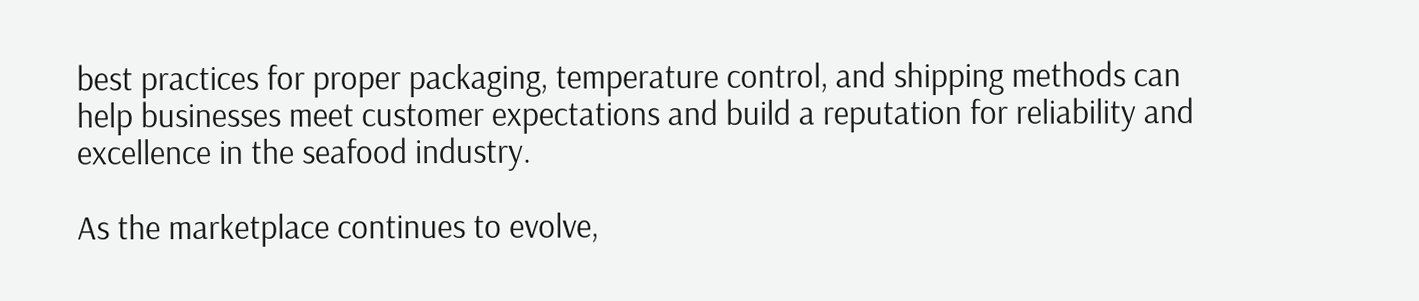best practices for proper packaging, temperature control, and shipping methods can help businesses meet customer expectations and build a reputation for reliability and excellence in the seafood industry.

As the marketplace continues to evolve,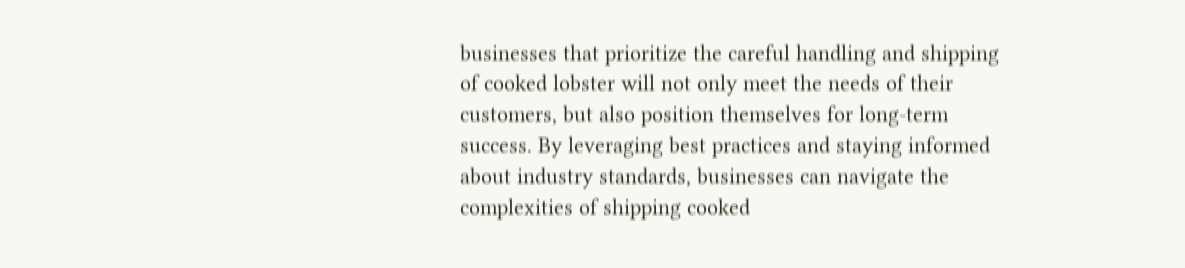businesses that prioritize the careful handling and shipping of cooked lobster will not only meet the needs of their customers, but also position themselves for long-term success. By leveraging best practices and staying informed about industry standards, businesses can navigate the complexities of shipping cooked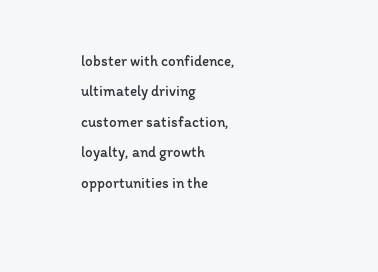lobster with confidence, ultimately driving customer satisfaction, loyalty, and growth opportunities in the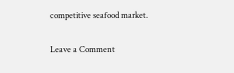competitive seafood market.

Leave a Comment